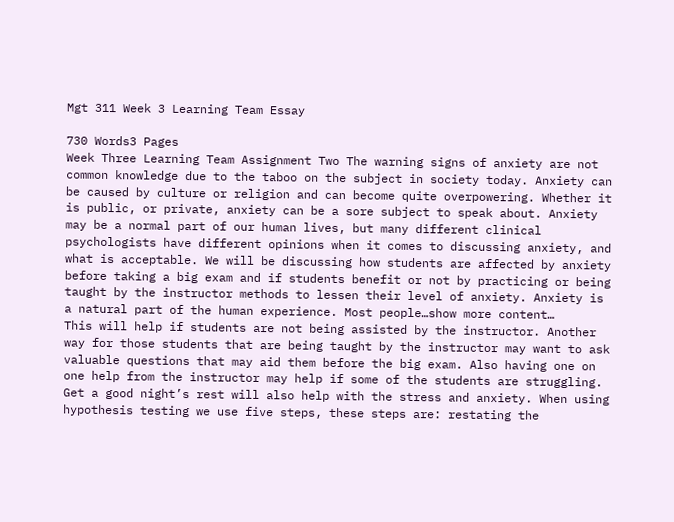Mgt 311 Week 3 Learning Team Essay

730 Words3 Pages
Week Three Learning Team Assignment Two The warning signs of anxiety are not common knowledge due to the taboo on the subject in society today. Anxiety can be caused by culture or religion and can become quite overpowering. Whether it is public, or private, anxiety can be a sore subject to speak about. Anxiety may be a normal part of our human lives, but many different clinical psychologists have different opinions when it comes to discussing anxiety, and what is acceptable. We will be discussing how students are affected by anxiety before taking a big exam and if students benefit or not by practicing or being taught by the instructor methods to lessen their level of anxiety. Anxiety is a natural part of the human experience. Most people…show more content…
This will help if students are not being assisted by the instructor. Another way for those students that are being taught by the instructor may want to ask valuable questions that may aid them before the big exam. Also having one on one help from the instructor may help if some of the students are struggling. Get a good night’s rest will also help with the stress and anxiety. When using hypothesis testing we use five steps, these steps are: restating the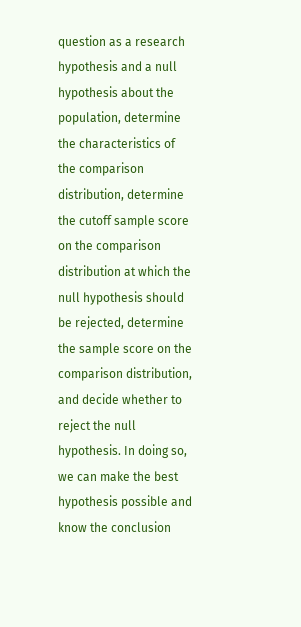question as a research hypothesis and a null hypothesis about the population, determine the characteristics of the comparison distribution, determine the cutoff sample score on the comparison distribution at which the null hypothesis should be rejected, determine the sample score on the comparison distribution, and decide whether to reject the null hypothesis. In doing so, we can make the best hypothesis possible and know the conclusion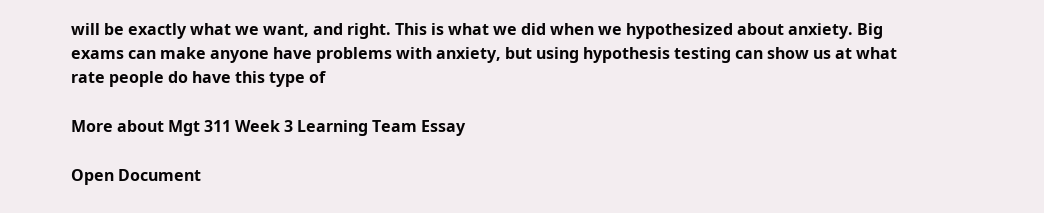will be exactly what we want, and right. This is what we did when we hypothesized about anxiety. Big exams can make anyone have problems with anxiety, but using hypothesis testing can show us at what rate people do have this type of

More about Mgt 311 Week 3 Learning Team Essay

Open Document